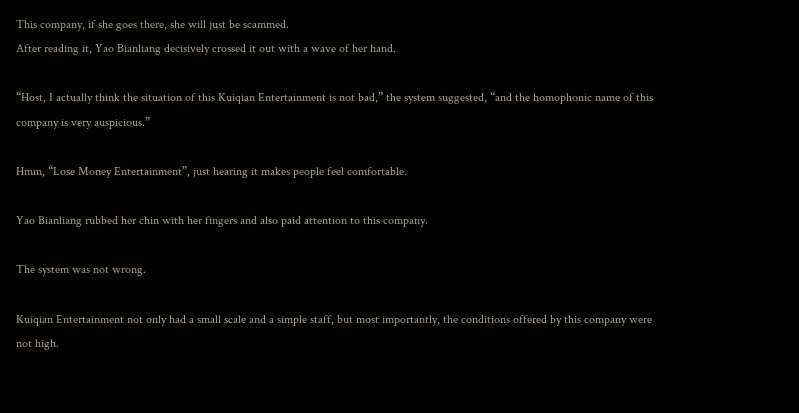This company, if she goes there, she will just be scammed.
After reading it, Yao Bianliang decisively crossed it out with a wave of her hand.

“Host, I actually think the situation of this Kuiqian Entertainment is not bad,” the system suggested, “and the homophonic name of this company is very auspicious.”

Hmm, “Lose Money Entertainment”, just hearing it makes people feel comfortable.

Yao Bianliang rubbed her chin with her fingers and also paid attention to this company.

The system was not wrong.

Kuiqian Entertainment not only had a small scale and a simple staff, but most importantly, the conditions offered by this company were not high.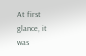At first glance, it was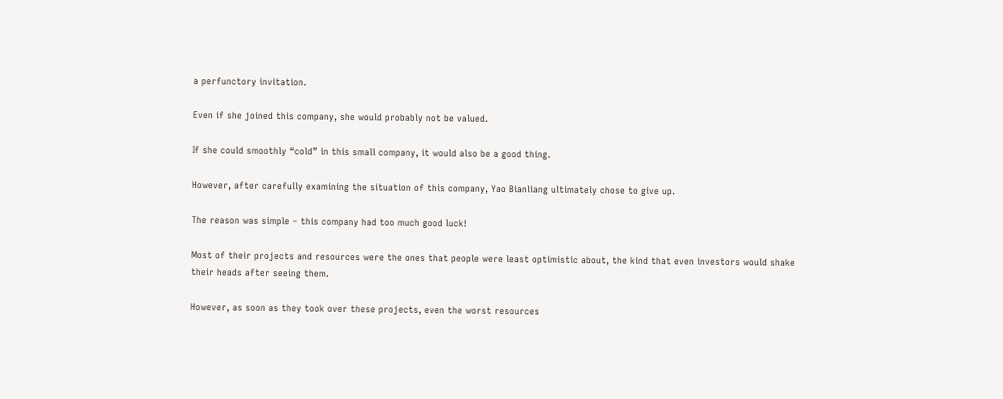a perfunctory invitation.

Even if she joined this company, she would probably not be valued.

If she could smoothly “cold” in this small company, it would also be a good thing.

However, after carefully examining the situation of this company, Yao Bianliang ultimately chose to give up.

The reason was simple – this company had too much good luck!

Most of their projects and resources were the ones that people were least optimistic about, the kind that even investors would shake their heads after seeing them.

However, as soon as they took over these projects, even the worst resources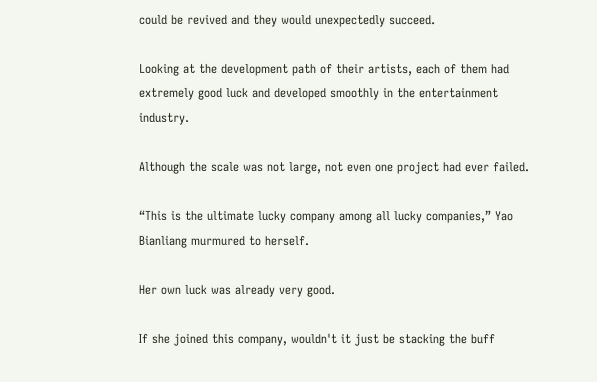could be revived and they would unexpectedly succeed.

Looking at the development path of their artists, each of them had extremely good luck and developed smoothly in the entertainment industry.

Although the scale was not large, not even one project had ever failed.

“This is the ultimate lucky company among all lucky companies,” Yao Bianliang murmured to herself.

Her own luck was already very good.

If she joined this company, wouldn't it just be stacking the buff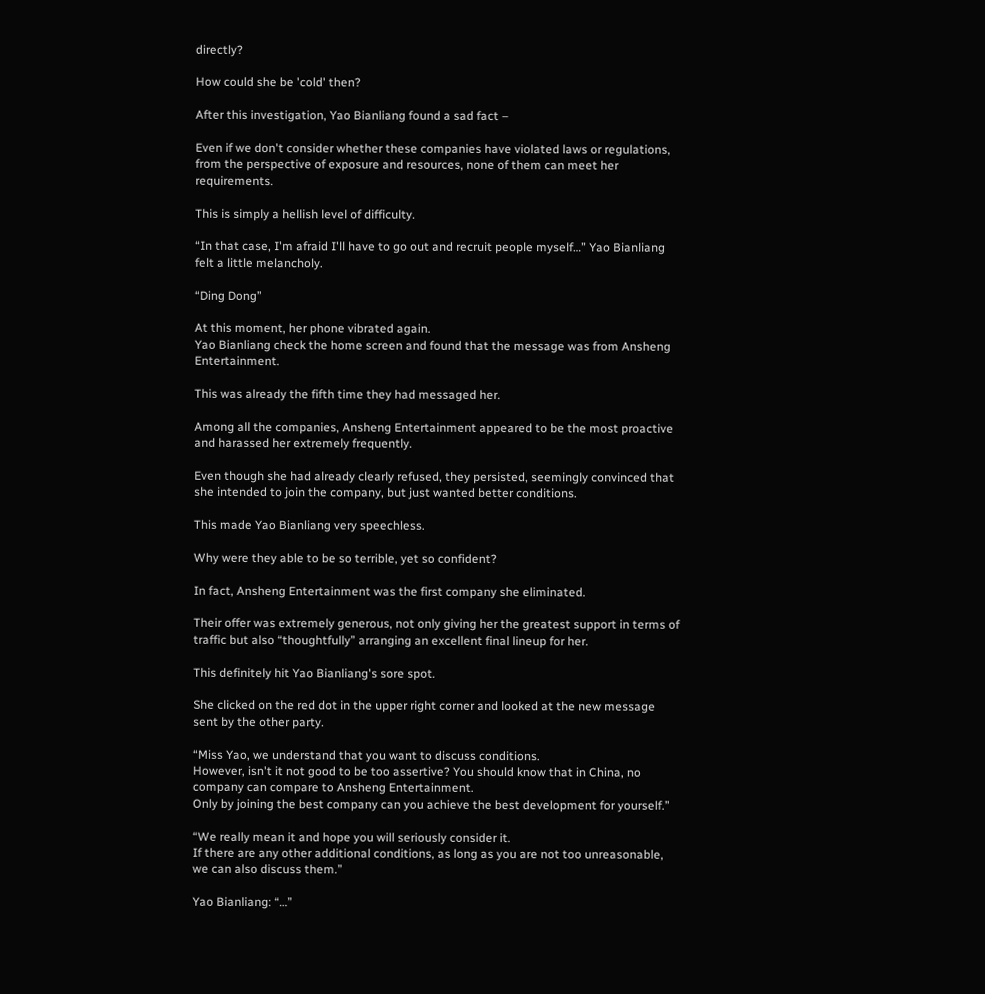directly?

How could she be 'cold' then?

After this investigation, Yao Bianliang found a sad fact –

Even if we don't consider whether these companies have violated laws or regulations, from the perspective of exposure and resources, none of them can meet her requirements.

This is simply a hellish level of difficulty.

“In that case, I'm afraid I'll have to go out and recruit people myself…” Yao Bianliang felt a little melancholy.

“Ding Dong”

At this moment, her phone vibrated again.
Yao Bianliang check the home screen and found that the message was from Ansheng Entertainment.

This was already the fifth time they had messaged her.

Among all the companies, Ansheng Entertainment appeared to be the most proactive and harassed her extremely frequently.

Even though she had already clearly refused, they persisted, seemingly convinced that she intended to join the company, but just wanted better conditions.

This made Yao Bianliang very speechless.

Why were they able to be so terrible, yet so confident?

In fact, Ansheng Entertainment was the first company she eliminated.

Their offer was extremely generous, not only giving her the greatest support in terms of traffic but also “thoughtfully” arranging an excellent final lineup for her.

This definitely hit Yao Bianliang's sore spot.

She clicked on the red dot in the upper right corner and looked at the new message sent by the other party.

“Miss Yao, we understand that you want to discuss conditions.
However, isn't it not good to be too assertive? You should know that in China, no company can compare to Ansheng Entertainment.
Only by joining the best company can you achieve the best development for yourself.”

“We really mean it and hope you will seriously consider it.
If there are any other additional conditions, as long as you are not too unreasonable, we can also discuss them.”

Yao Bianliang: “…”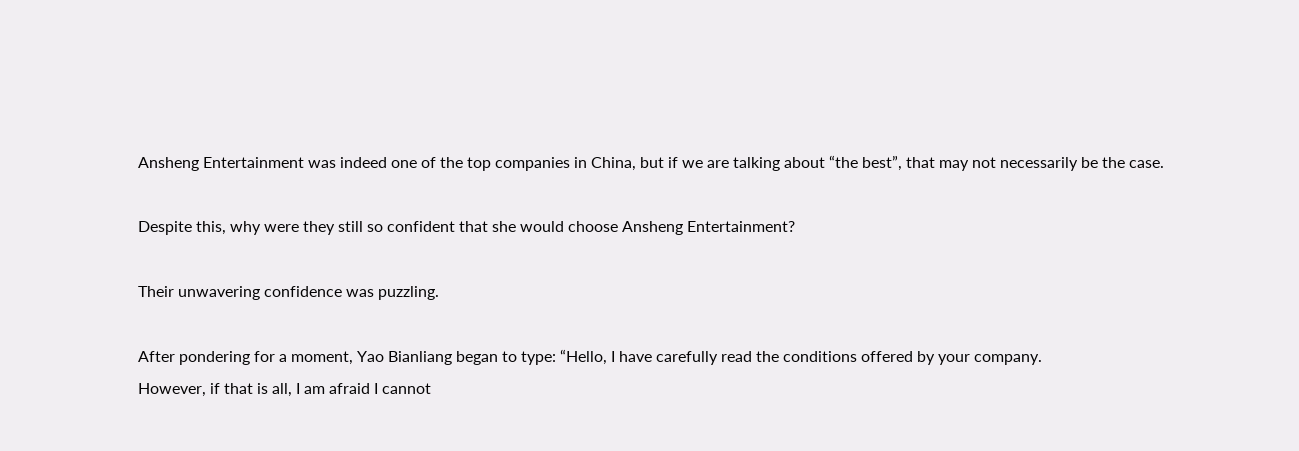Ansheng Entertainment was indeed one of the top companies in China, but if we are talking about “the best”, that may not necessarily be the case.

Despite this, why were they still so confident that she would choose Ansheng Entertainment?

Their unwavering confidence was puzzling.

After pondering for a moment, Yao Bianliang began to type: “Hello, I have carefully read the conditions offered by your company.
However, if that is all, I am afraid I cannot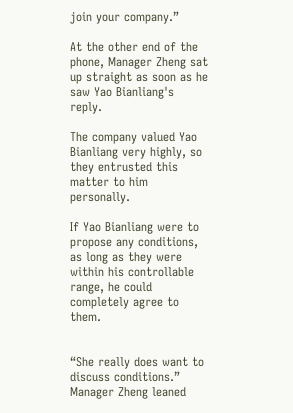join your company.”

At the other end of the phone, Manager Zheng sat up straight as soon as he saw Yao Bianliang's reply.

The company valued Yao Bianliang very highly, so they entrusted this matter to him personally.

If Yao Bianliang were to propose any conditions, as long as they were within his controllable range, he could completely agree to them.


“She really does want to discuss conditions.” Manager Zheng leaned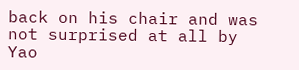back on his chair and was not surprised at all by Yao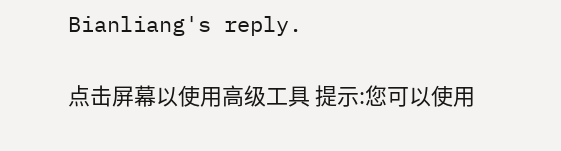Bianliang's reply.

点击屏幕以使用高级工具 提示:您可以使用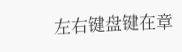左右键盘键在章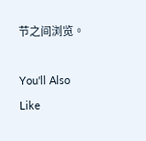节之间浏览。

You'll Also Like